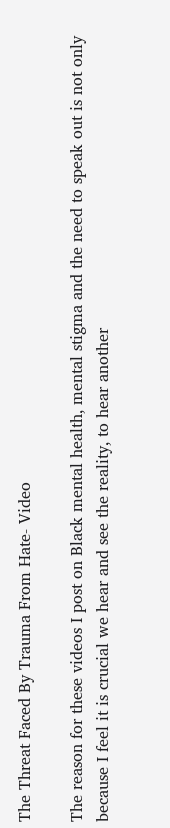The Threat Faced By Trauma From Hate- Video

The reason for these videos I post on Black mental health, mental stigma and the need to speak out is not only because I feel it is crucial we hear and see the reality, to hear another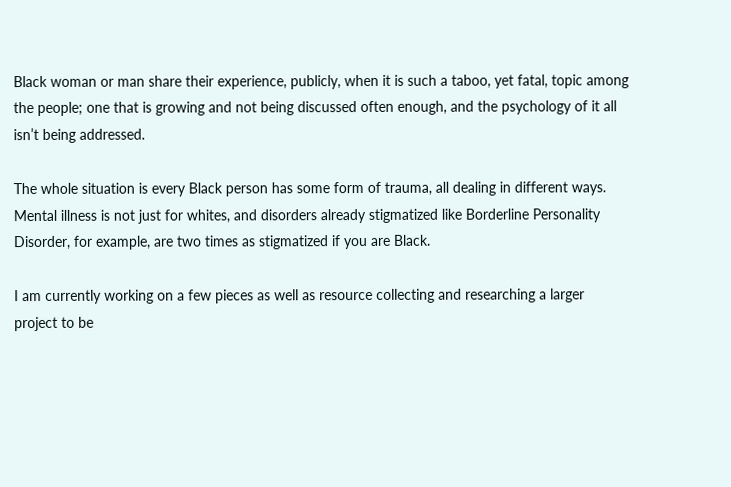Black woman or man share their experience, publicly, when it is such a taboo, yet fatal, topic among the people; one that is growing and not being discussed often enough, and the psychology of it all isn’t being addressed.

The whole situation is every Black person has some form of trauma, all dealing in different ways. Mental illness is not just for whites, and disorders already stigmatized like Borderline Personality Disorder, for example, are two times as stigmatized if you are Black.

I am currently working on a few pieces as well as resource collecting and researching a larger project to be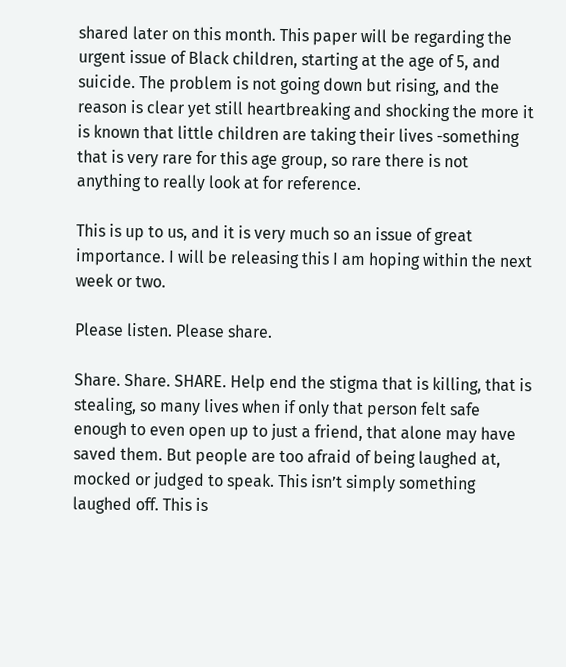shared later on this month. This paper will be regarding the urgent issue of Black children, starting at the age of 5, and suicide. The problem is not going down but rising, and the reason is clear yet still heartbreaking and shocking the more it is known that little children are taking their lives -something that is very rare for this age group, so rare there is not anything to really look at for reference.

This is up to us, and it is very much so an issue of great importance. I will be releasing this I am hoping within the next week or two.

Please listen. Please share.

Share. Share. SHARE. Help end the stigma that is killing, that is stealing, so many lives when if only that person felt safe enough to even open up to just a friend, that alone may have saved them. But people are too afraid of being laughed at, mocked or judged to speak. This isn’t simply something laughed off. This is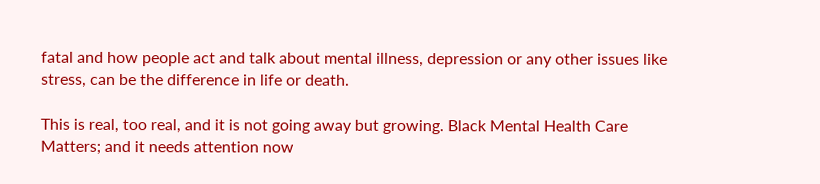fatal and how people act and talk about mental illness, depression or any other issues like stress, can be the difference in life or death.

This is real, too real, and it is not going away but growing. Black Mental Health Care Matters; and it needs attention now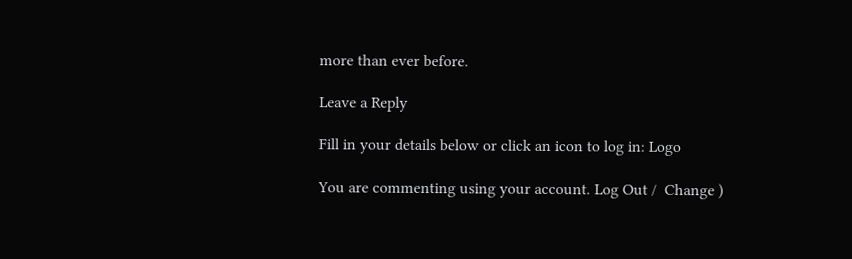more than ever before.

Leave a Reply

Fill in your details below or click an icon to log in: Logo

You are commenting using your account. Log Out /  Change )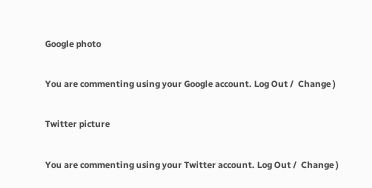Google photo

You are commenting using your Google account. Log Out /  Change )

Twitter picture

You are commenting using your Twitter account. Log Out /  Change )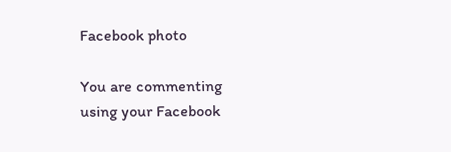Facebook photo

You are commenting using your Facebook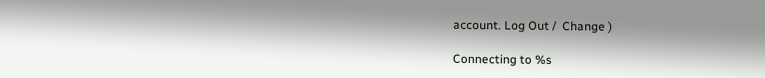account. Log Out /  Change )

Connecting to %s